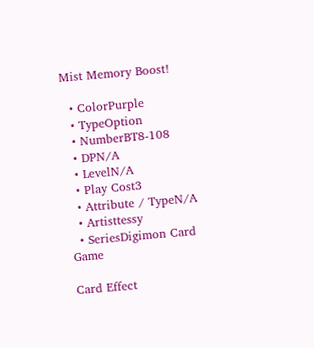Mist Memory Boost!

  • ColorPurple
  • TypeOption
  • NumberBT8-108
  • DPN/A
  • LevelN/A
  • Play Cost3
  • Attribute / TypeN/A
  • Artisttessy
  • SeriesDigimon Card Game

Card Effect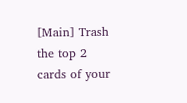[Main] Trash the top 2 cards of your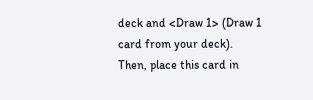deck and <Draw 1> (Draw 1 card from your deck). Then, place this card in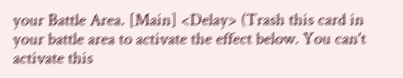your Battle Area. [Main] <Delay> (Trash this card in your battle area to activate the effect below. You can't activate this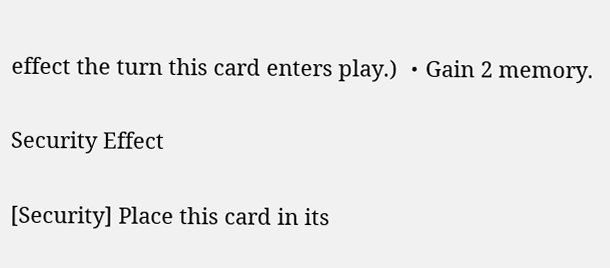effect the turn this card enters play.) ・Gain 2 memory.

Security Effect

[Security] Place this card in its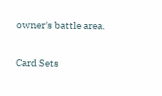owner's battle area.

Card Sets